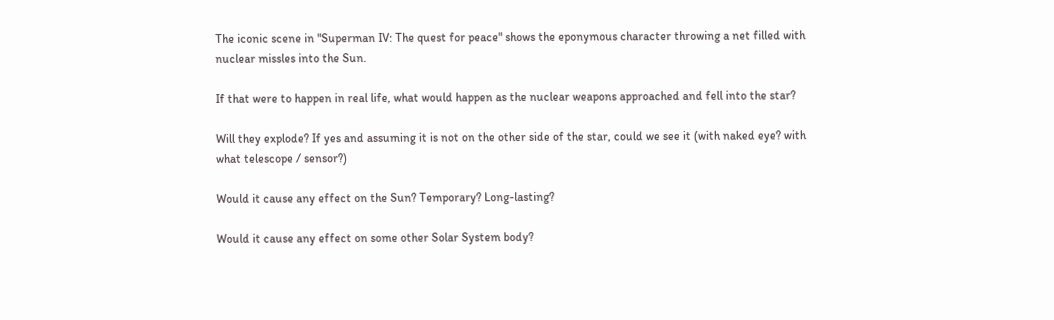The iconic scene in "Superman IV: The quest for peace" shows the eponymous character throwing a net filled with nuclear missles into the Sun.

If that were to happen in real life, what would happen as the nuclear weapons approached and fell into the star?

Will they explode? If yes and assuming it is not on the other side of the star, could we see it (with naked eye? with what telescope / sensor?)

Would it cause any effect on the Sun? Temporary? Long-lasting?

Would it cause any effect on some other Solar System body?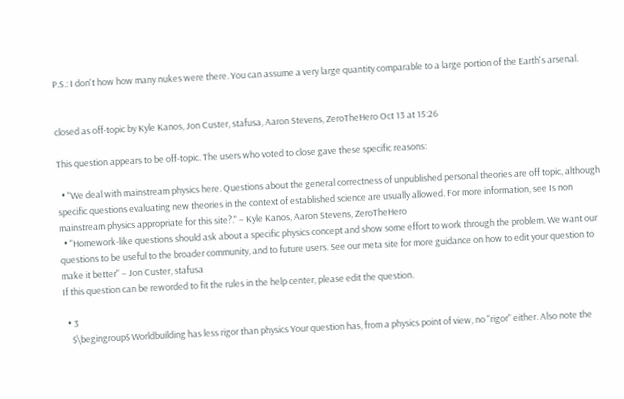P.S.: I don't how how many nukes were there. You can assume a very large quantity comparable to a large portion of the Earth's arsenal.


closed as off-topic by Kyle Kanos, Jon Custer, stafusa, Aaron Stevens, ZeroTheHero Oct 13 at 15:26

This question appears to be off-topic. The users who voted to close gave these specific reasons:

  • "We deal with mainstream physics here. Questions about the general correctness of unpublished personal theories are off topic, although specific questions evaluating new theories in the context of established science are usually allowed. For more information, see Is non mainstream physics appropriate for this site?." – Kyle Kanos, Aaron Stevens, ZeroTheHero
  • "Homework-like questions should ask about a specific physics concept and show some effort to work through the problem. We want our questions to be useful to the broader community, and to future users. See our meta site for more guidance on how to edit your question to make it better" – Jon Custer, stafusa
If this question can be reworded to fit the rules in the help center, please edit the question.

  • 3
    $\begingroup$ Worldbuilding has less rigor than physics Your question has, from a physics point of view, no "rigor" either. Also note the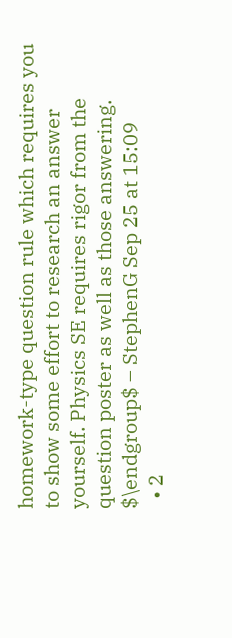homework-type question rule which requires you to show some effort to research an answer yourself. Physics SE requires rigor from the question poster as well as those answering. $\endgroup$ – StephenG Sep 25 at 15:09
  • 2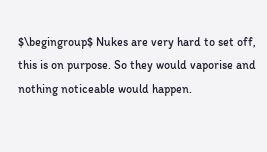$\begingroup$ Nukes are very hard to set off, this is on purpose. So they would vaporise and nothing noticeable would happen.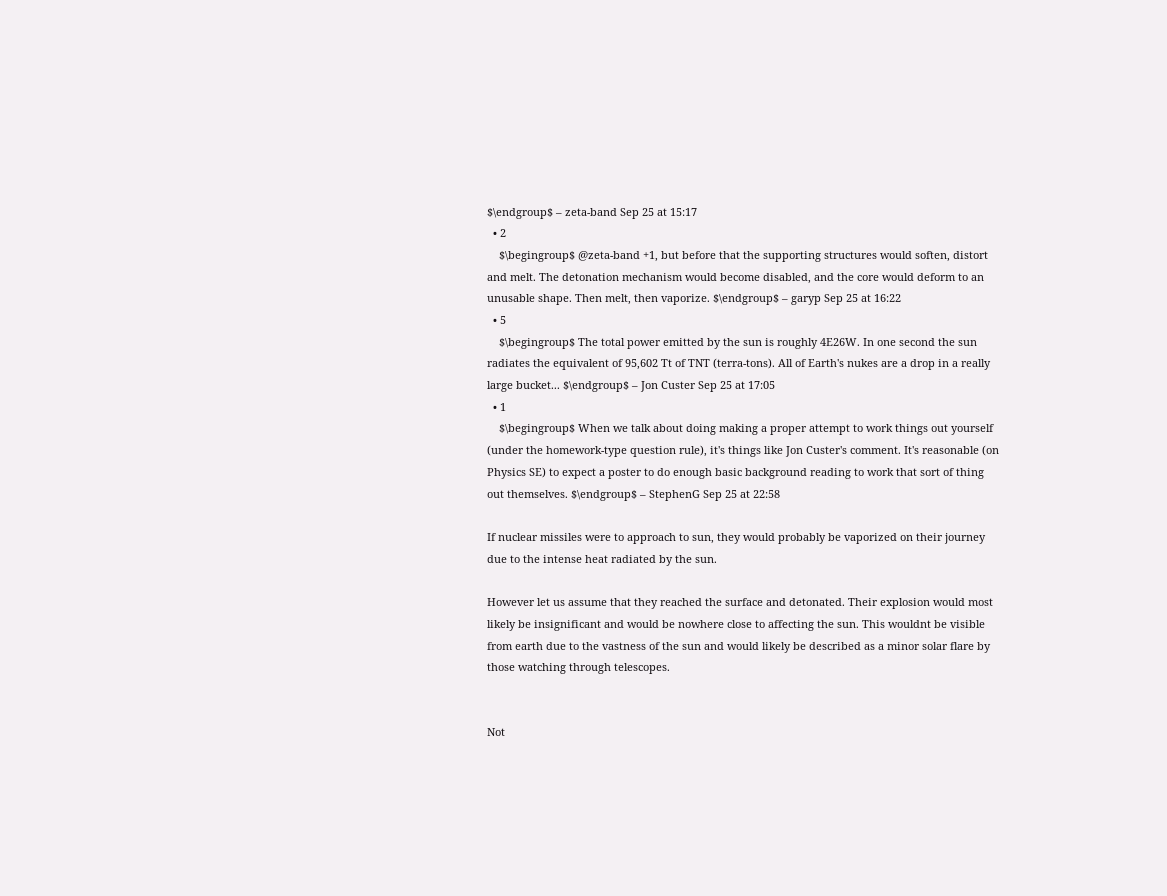$\endgroup$ – zeta-band Sep 25 at 15:17
  • 2
    $\begingroup$ @zeta-band +1, but before that the supporting structures would soften, distort and melt. The detonation mechanism would become disabled, and the core would deform to an unusable shape. Then melt, then vaporize. $\endgroup$ – garyp Sep 25 at 16:22
  • 5
    $\begingroup$ The total power emitted by the sun is roughly 4E26W. In one second the sun radiates the equivalent of 95,602 Tt of TNT (terra-tons). All of Earth's nukes are a drop in a really large bucket... $\endgroup$ – Jon Custer Sep 25 at 17:05
  • 1
    $\begingroup$ When we talk about doing making a proper attempt to work things out yourself (under the homework-type question rule), it's things like Jon Custer's comment. It's reasonable (on Physics SE) to expect a poster to do enough basic background reading to work that sort of thing out themselves. $\endgroup$ – StephenG Sep 25 at 22:58

If nuclear missiles were to approach to sun, they would probably be vaporized on their journey due to the intense heat radiated by the sun.

However let us assume that they reached the surface and detonated. Their explosion would most likely be insignificant and would be nowhere close to affecting the sun. This wouldnt be visible from earth due to the vastness of the sun and would likely be described as a minor solar flare by those watching through telescopes.


Not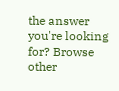the answer you're looking for? Browse other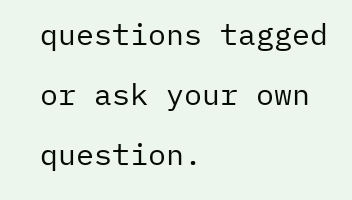questions tagged or ask your own question.